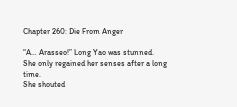Chapter 260: Die From Anger

“A… Arasseo!” Long Yao was stunned.
She only regained her senses after a long time.
She shouted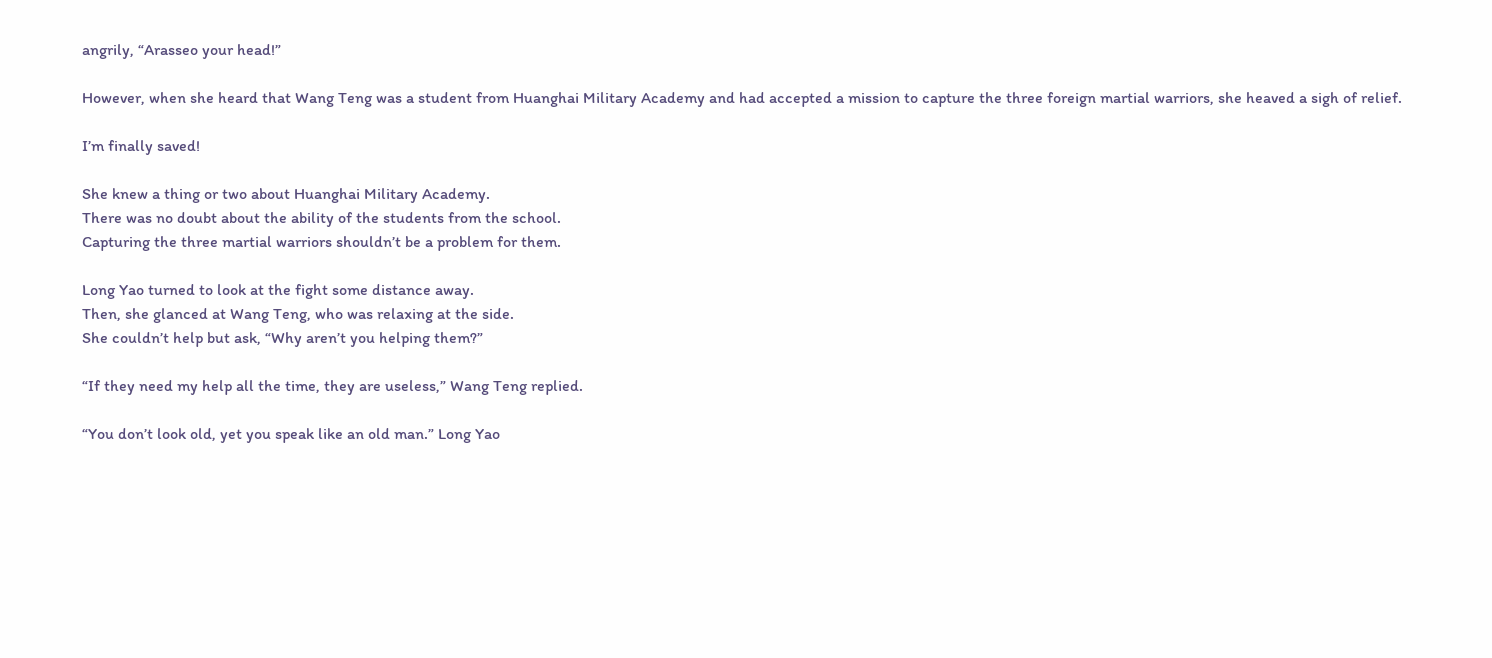angrily, “Arasseo your head!”

However, when she heard that Wang Teng was a student from Huanghai Military Academy and had accepted a mission to capture the three foreign martial warriors, she heaved a sigh of relief.

I’m finally saved!

She knew a thing or two about Huanghai Military Academy.
There was no doubt about the ability of the students from the school.
Capturing the three martial warriors shouldn’t be a problem for them.

Long Yao turned to look at the fight some distance away.
Then, she glanced at Wang Teng, who was relaxing at the side.
She couldn’t help but ask, “Why aren’t you helping them?”

“If they need my help all the time, they are useless,” Wang Teng replied.

“You don’t look old, yet you speak like an old man.” Long Yao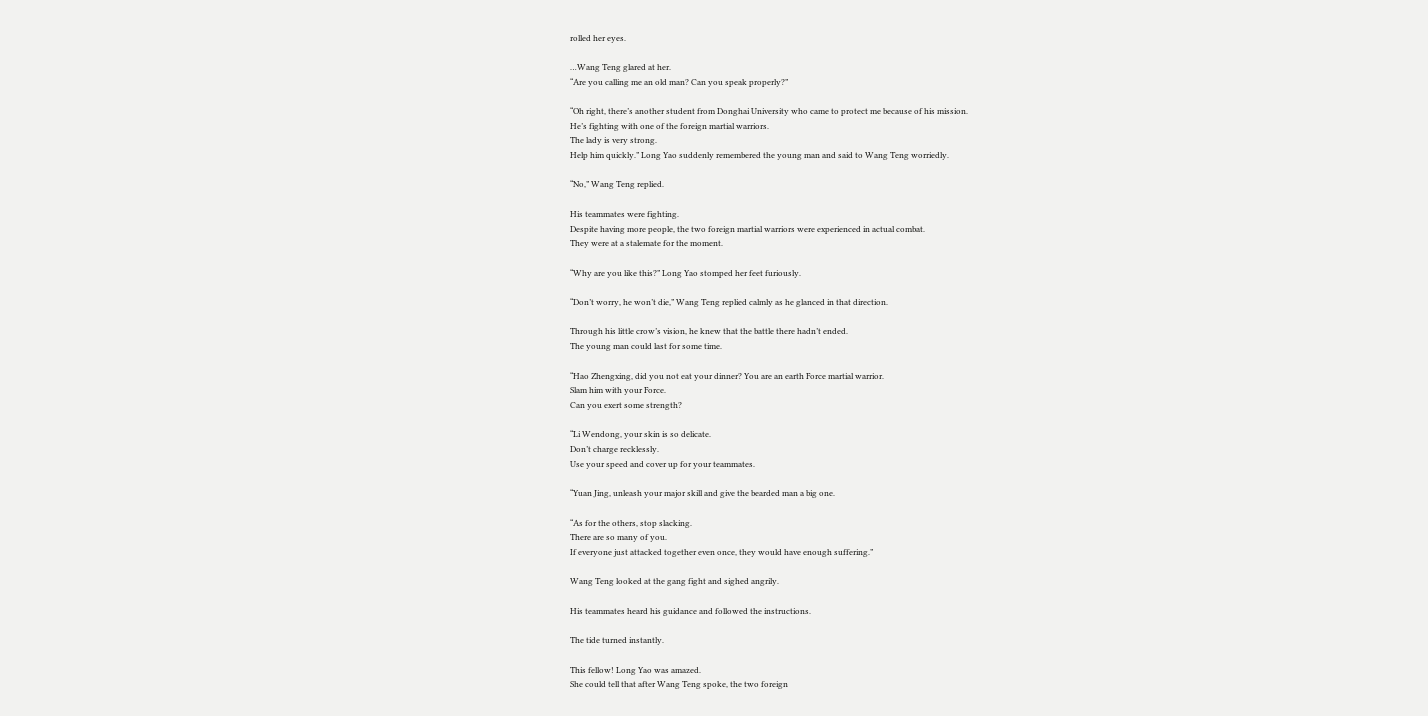rolled her eyes.

…Wang Teng glared at her.
“Are you calling me an old man? Can you speak properly?”

“Oh right, there’s another student from Donghai University who came to protect me because of his mission.
He’s fighting with one of the foreign martial warriors.
The lady is very strong.
Help him quickly.” Long Yao suddenly remembered the young man and said to Wang Teng worriedly.

“No,” Wang Teng replied.

His teammates were fighting.
Despite having more people, the two foreign martial warriors were experienced in actual combat.
They were at a stalemate for the moment.

“Why are you like this?” Long Yao stomped her feet furiously.

“Don’t worry, he won’t die,” Wang Teng replied calmly as he glanced in that direction.

Through his little crow’s vision, he knew that the battle there hadn’t ended.
The young man could last for some time.

“Hao Zhengxing, did you not eat your dinner? You are an earth Force martial warrior.
Slam him with your Force.
Can you exert some strength?

“Li Wendong, your skin is so delicate.
Don’t charge recklessly.
Use your speed and cover up for your teammates.

“Yuan Jing, unleash your major skill and give the bearded man a big one.

“As for the others, stop slacking.
There are so many of you.
If everyone just attacked together even once, they would have enough suffering.”

Wang Teng looked at the gang fight and sighed angrily.

His teammates heard his guidance and followed the instructions.

The tide turned instantly.

This fellow! Long Yao was amazed.
She could tell that after Wang Teng spoke, the two foreign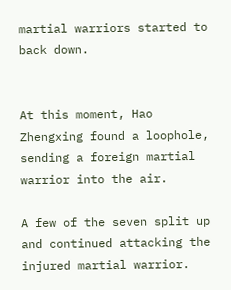martial warriors started to back down.


At this moment, Hao Zhengxing found a loophole, sending a foreign martial warrior into the air.

A few of the seven split up and continued attacking the injured martial warrior.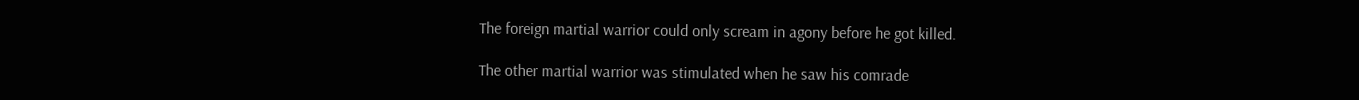The foreign martial warrior could only scream in agony before he got killed.

The other martial warrior was stimulated when he saw his comrade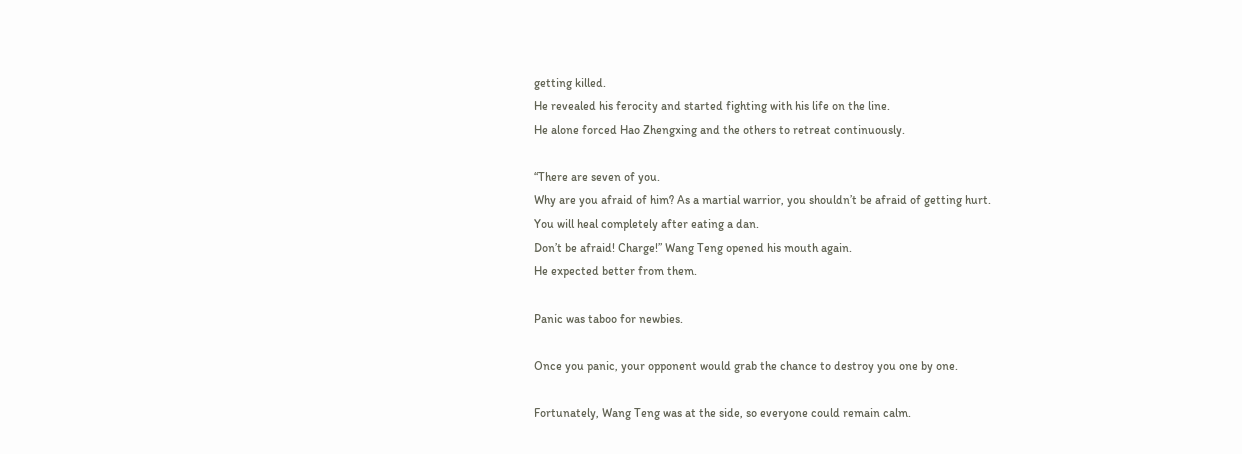getting killed.
He revealed his ferocity and started fighting with his life on the line.
He alone forced Hao Zhengxing and the others to retreat continuously.

“There are seven of you.
Why are you afraid of him? As a martial warrior, you shouldn’t be afraid of getting hurt.
You will heal completely after eating a dan.
Don’t be afraid! Charge!” Wang Teng opened his mouth again.
He expected better from them.

Panic was taboo for newbies.

Once you panic, your opponent would grab the chance to destroy you one by one.

Fortunately, Wang Teng was at the side, so everyone could remain calm.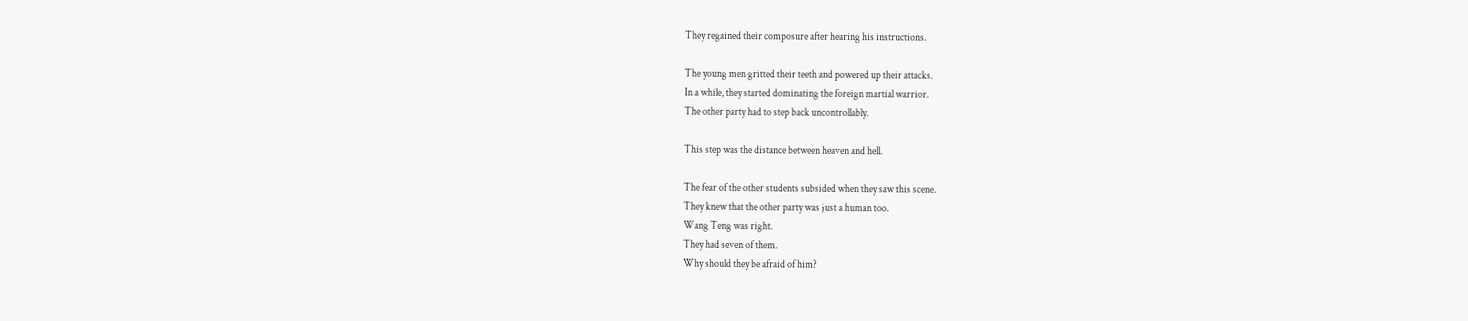They regained their composure after hearing his instructions.

The young men gritted their teeth and powered up their attacks.
In a while, they started dominating the foreign martial warrior.
The other party had to step back uncontrollably.

This step was the distance between heaven and hell.

The fear of the other students subsided when they saw this scene.
They knew that the other party was just a human too.
Wang Teng was right.
They had seven of them.
Why should they be afraid of him?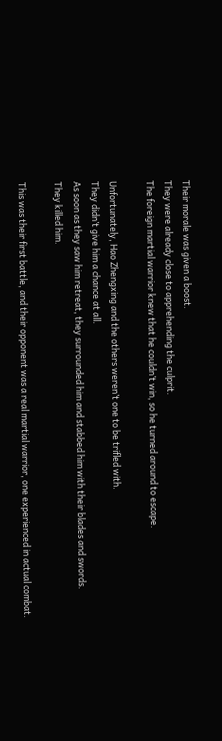Their morale was given a boost.
They were already close to apprehending the culprit.
The foreign martial warrior knew that he couldn’t win, so he turned around to escape.

Unfortunately, Hao Zhengxing and the others weren’t one to be trifled with.
They didn’t give him a chance at all.
As soon as they saw him retreat, they surrounded him and stabbed him with their blades and swords.
They killed him.

This was their first battle, and their opponent was a real martial warrior, one experienced in actual combat.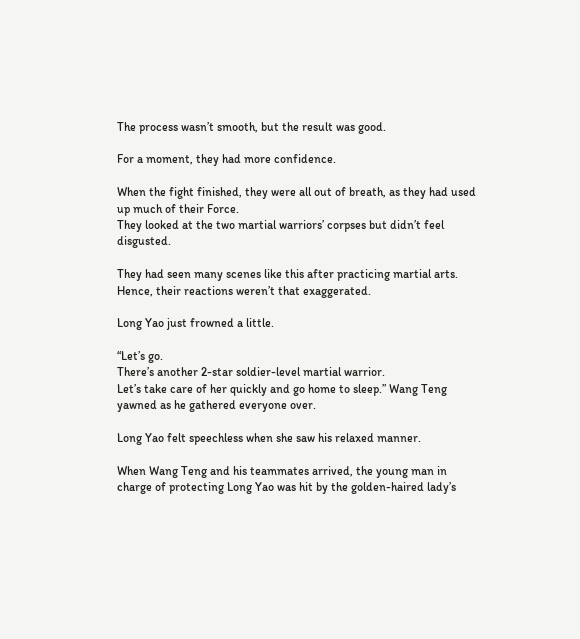The process wasn’t smooth, but the result was good.

For a moment, they had more confidence.

When the fight finished, they were all out of breath, as they had used up much of their Force.
They looked at the two martial warriors’ corpses but didn’t feel disgusted.

They had seen many scenes like this after practicing martial arts.
Hence, their reactions weren’t that exaggerated.

Long Yao just frowned a little.

“Let’s go.
There’s another 2-star soldier-level martial warrior.
Let’s take care of her quickly and go home to sleep.” Wang Teng yawned as he gathered everyone over.

Long Yao felt speechless when she saw his relaxed manner.

When Wang Teng and his teammates arrived, the young man in charge of protecting Long Yao was hit by the golden-haired lady’s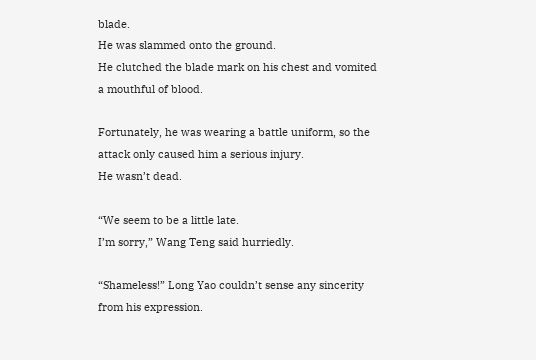blade.
He was slammed onto the ground.
He clutched the blade mark on his chest and vomited a mouthful of blood.

Fortunately, he was wearing a battle uniform, so the attack only caused him a serious injury.
He wasn’t dead.

“We seem to be a little late.
I’m sorry,” Wang Teng said hurriedly.

“Shameless!” Long Yao couldn’t sense any sincerity from his expression.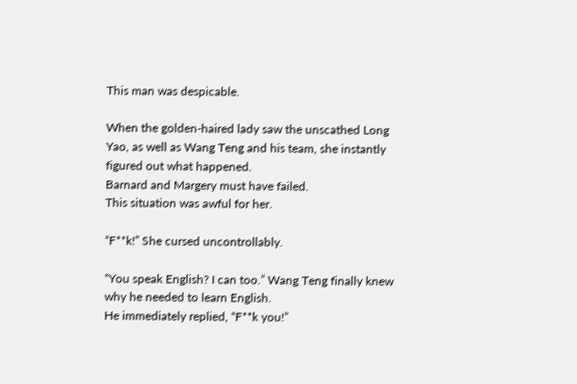This man was despicable.

When the golden-haired lady saw the unscathed Long Yao, as well as Wang Teng and his team, she instantly figured out what happened.
Barnard and Margery must have failed.
This situation was awful for her.

“F**k!” She cursed uncontrollably.

“You speak English? I can too.” Wang Teng finally knew why he needed to learn English.
He immediately replied, “F**k you!”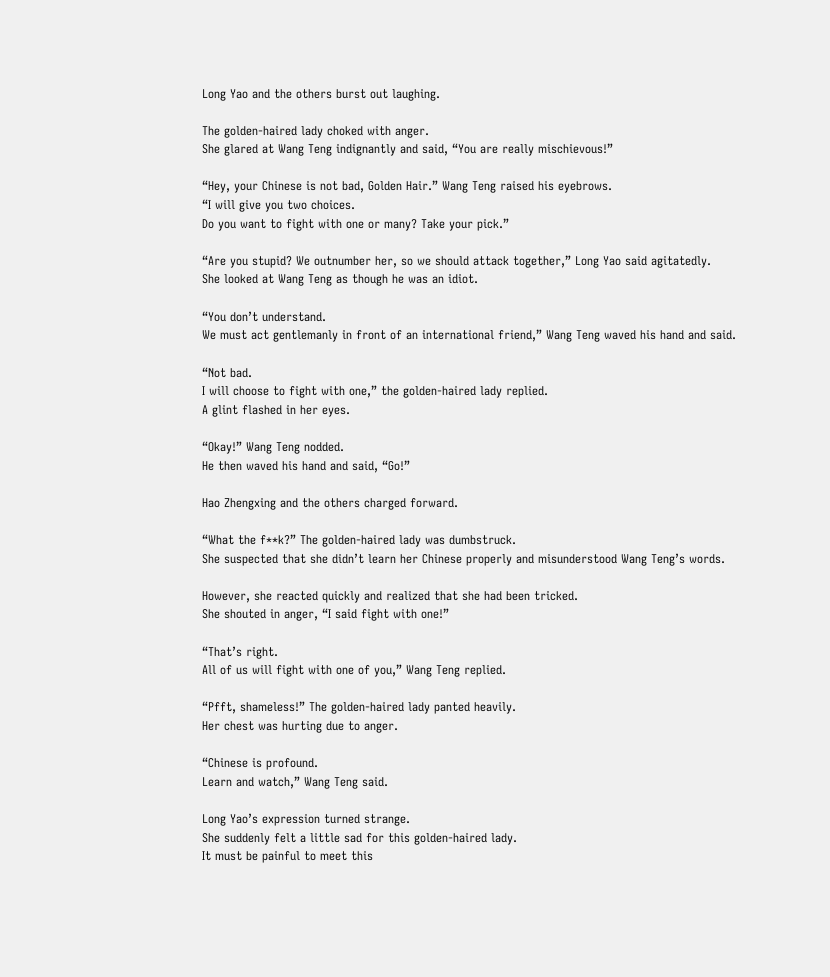Long Yao and the others burst out laughing.

The golden-haired lady choked with anger.
She glared at Wang Teng indignantly and said, “You are really mischievous!”

“Hey, your Chinese is not bad, Golden Hair.” Wang Teng raised his eyebrows.
“I will give you two choices.
Do you want to fight with one or many? Take your pick.”

“Are you stupid? We outnumber her, so we should attack together,” Long Yao said agitatedly.
She looked at Wang Teng as though he was an idiot.

“You don’t understand.
We must act gentlemanly in front of an international friend,” Wang Teng waved his hand and said.

“Not bad.
I will choose to fight with one,” the golden-haired lady replied.
A glint flashed in her eyes.

“Okay!” Wang Teng nodded.
He then waved his hand and said, “Go!”

Hao Zhengxing and the others charged forward.

“What the f**k?” The golden-haired lady was dumbstruck.
She suspected that she didn’t learn her Chinese properly and misunderstood Wang Teng’s words.

However, she reacted quickly and realized that she had been tricked.
She shouted in anger, “I said fight with one!”

“That’s right.
All of us will fight with one of you,” Wang Teng replied.

“Pfft, shameless!” The golden-haired lady panted heavily.
Her chest was hurting due to anger.

“Chinese is profound.
Learn and watch,” Wang Teng said.

Long Yao’s expression turned strange.
She suddenly felt a little sad for this golden-haired lady.
It must be painful to meet this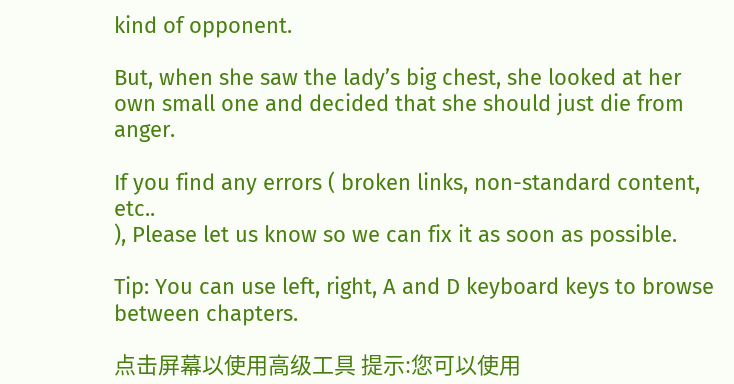kind of opponent.

But, when she saw the lady’s big chest, she looked at her own small one and decided that she should just die from anger.

If you find any errors ( broken links, non-standard content, etc..
), Please let us know so we can fix it as soon as possible.

Tip: You can use left, right, A and D keyboard keys to browse between chapters.

点击屏幕以使用高级工具 提示:您可以使用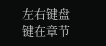左右键盘键在章节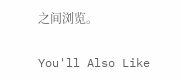之间浏览。

You'll Also Like